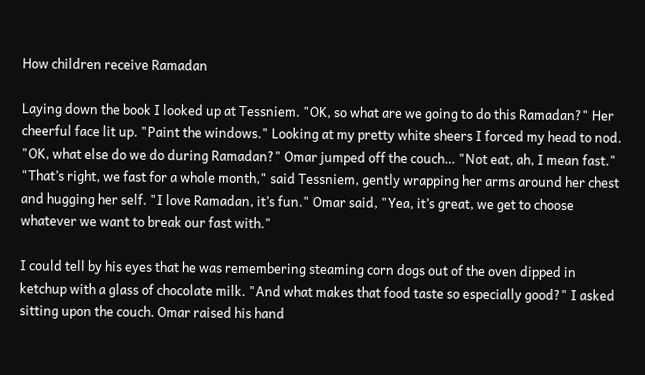How children receive Ramadan

Laying down the book I looked up at Tessniem. "OK, so what are we going to do this Ramadan?" Her cheerful face lit up. "Paint the windows." Looking at my pretty white sheers I forced my head to nod. "OK, what else do we do during Ramadan?" Omar jumped off the couch… "Not eat, ah, I mean fast." "That’s right, we fast for a whole month," said Tessniem, gently wrapping her arms around her chest and hugging her self. "I love Ramadan, it’s fun." Omar said, "Yea, it’s great, we get to choose whatever we want to break our fast with."

I could tell by his eyes that he was remembering steaming corn dogs out of the oven dipped in ketchup with a glass of chocolate milk. "And what makes that food taste so especially good?" I asked sitting upon the couch. Omar raised his hand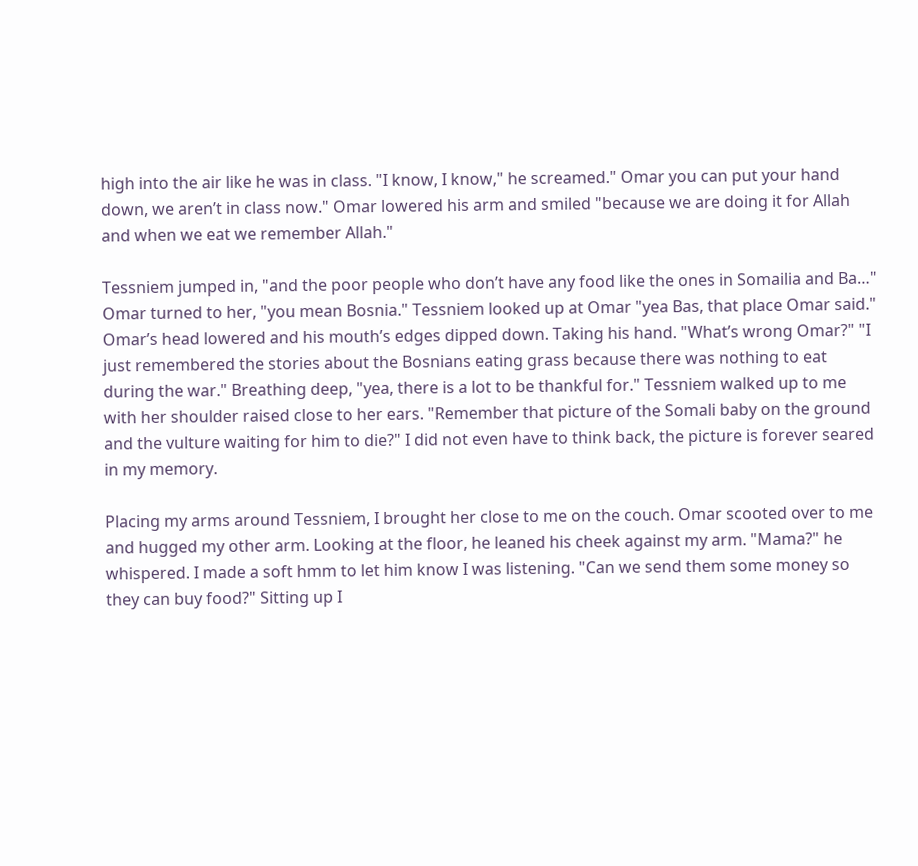high into the air like he was in class. "I know, I know," he screamed." Omar you can put your hand down, we aren’t in class now." Omar lowered his arm and smiled "because we are doing it for Allah and when we eat we remember Allah."

Tessniem jumped in, "and the poor people who don’t have any food like the ones in Somailia and Ba…" Omar turned to her, "you mean Bosnia." Tessniem looked up at Omar "yea Bas, that place Omar said." Omar’s head lowered and his mouth’s edges dipped down. Taking his hand. "What’s wrong Omar?" "I just remembered the stories about the Bosnians eating grass because there was nothing to eat during the war." Breathing deep, "yea, there is a lot to be thankful for." Tessniem walked up to me with her shoulder raised close to her ears. "Remember that picture of the Somali baby on the ground and the vulture waiting for him to die?" I did not even have to think back, the picture is forever seared in my memory.

Placing my arms around Tessniem, I brought her close to me on the couch. Omar scooted over to me and hugged my other arm. Looking at the floor, he leaned his cheek against my arm. "Mama?" he whispered. I made a soft hmm to let him know I was listening. "Can we send them some money so they can buy food?" Sitting up I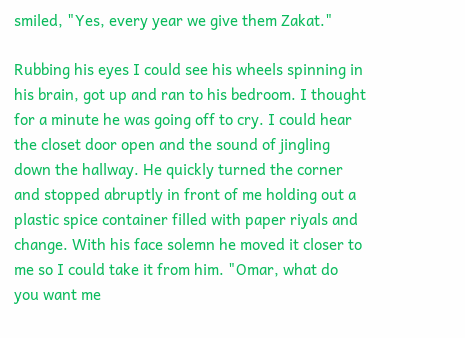smiled, "Yes, every year we give them Zakat."

Rubbing his eyes I could see his wheels spinning in his brain, got up and ran to his bedroom. I thought for a minute he was going off to cry. I could hear the closet door open and the sound of jingling down the hallway. He quickly turned the corner and stopped abruptly in front of me holding out a plastic spice container filled with paper riyals and change. With his face solemn he moved it closer to me so I could take it from him. "Omar, what do you want me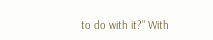to do with it?" With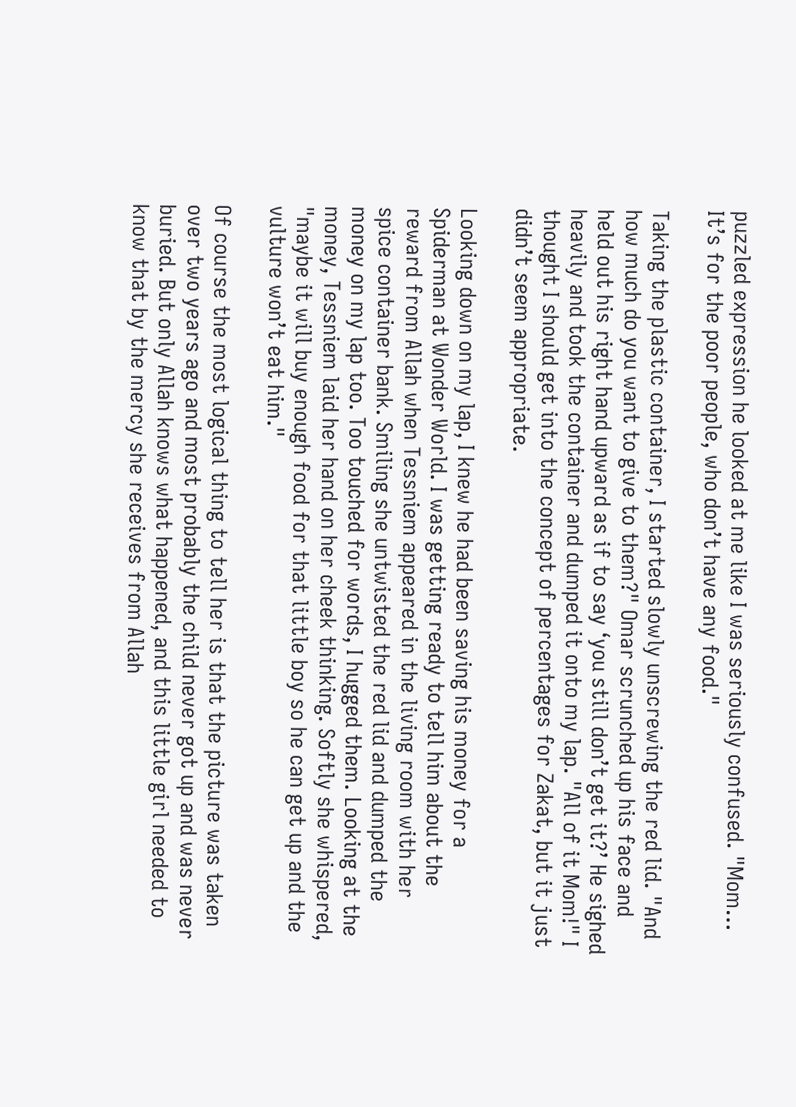puzzled expression he looked at me like I was seriously confused. "Mom… It’s for the poor people, who don’t have any food."

Taking the plastic container, I started slowly unscrewing the red lid. "And how much do you want to give to them?" Omar scrunched up his face and held out his right hand upward as if to say ‘you still don’t get it?’ He sighed heavily and took the container and dumped it onto my lap. "All of it Mom!" I thought I should get into the concept of percentages for Zakat, but it just didn’t seem appropriate.

Looking down on my lap, I knew he had been saving his money for a Spiderman at Wonder World. I was getting ready to tell him about the reward from Allah when Tessniem appeared in the living room with her spice container bank. Smiling she untwisted the red lid and dumped the money on my lap too. Too touched for words, I hugged them. Looking at the money, Tessniem laid her hand on her cheek thinking. Softly she whispered, "maybe it will buy enough food for that little boy so he can get up and the vulture won’t eat him."

Of course the most logical thing to tell her is that the picture was taken over two years ago and most probably the child never got up and was never buried. But only Allah knows what happened, and this little girl needed to know that by the mercy she receives from Allah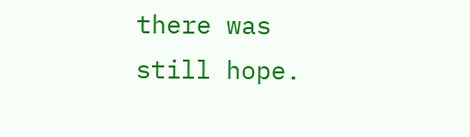there was still hope.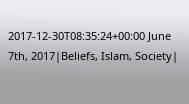2017-12-30T08:35:24+00:00 June 7th, 2017|Beliefs, Islam, Society|